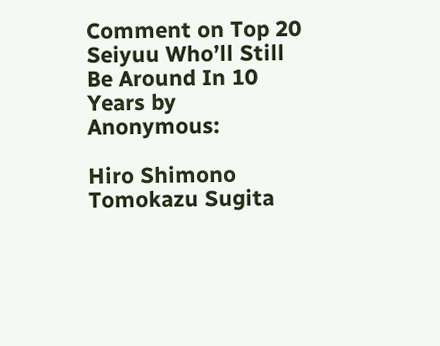Comment on Top 20 Seiyuu Who’ll Still Be Around In 10 Years by Anonymous:

Hiro Shimono
Tomokazu Sugita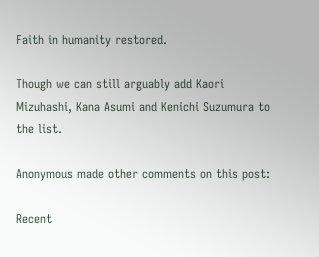Faith in humanity restored.

Though we can still arguably add Kaori Mizuhashi, Kana Asumi and Kenichi Suzumura to the list.

Anonymous made other comments on this post:

Recent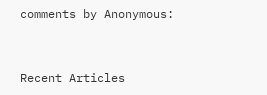comments by Anonymous:


Recent Articles